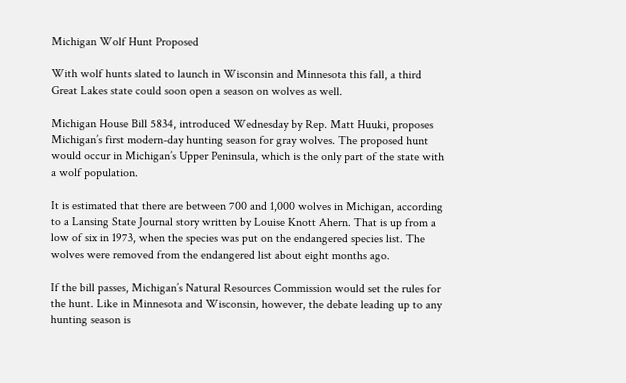Michigan Wolf Hunt Proposed

With wolf hunts slated to launch in Wisconsin and Minnesota this fall, a third Great Lakes state could soon open a season on wolves as well.

Michigan House Bill 5834, introduced Wednesday by Rep. Matt Huuki, proposes Michigan’s first modern-day hunting season for gray wolves. The proposed hunt would occur in Michigan’s Upper Peninsula, which is the only part of the state with a wolf population.

It is estimated that there are between 700 and 1,000 wolves in Michigan, according to a Lansing State Journal story written by Louise Knott Ahern. That is up from a low of six in 1973, when the species was put on the endangered species list. The wolves were removed from the endangered list about eight months ago.

If the bill passes, Michigan’s Natural Resources Commission would set the rules for the hunt. Like in Minnesota and Wisconsin, however, the debate leading up to any hunting season is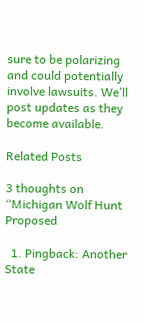sure to be polarizing and could potentially involve lawsuits. We’ll post updates as they become available.

Related Posts

3 thoughts on “Michigan Wolf Hunt Proposed

  1. Pingback: Another State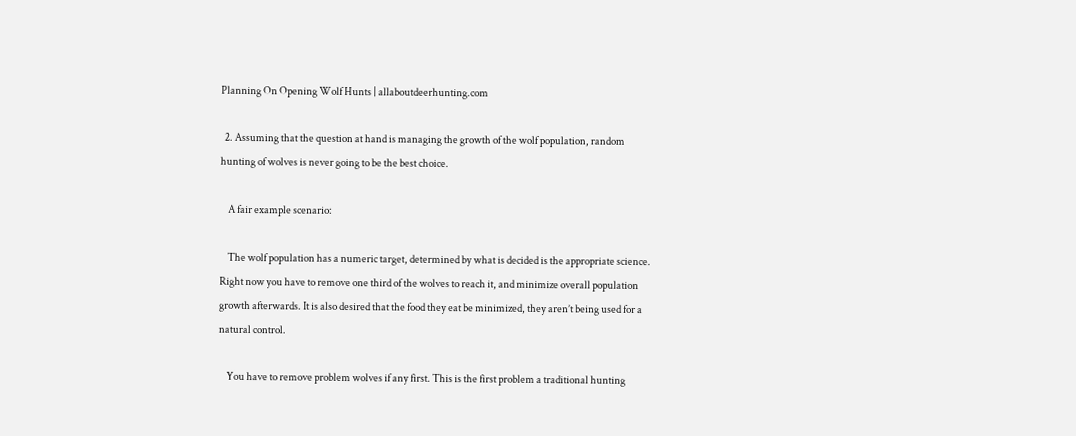Planning On Opening Wolf Hunts | allaboutdeerhunting.com

  2. Assuming that the question at hand is managing the growth of the wolf population, random hunting of wolves is never going to be the best choice.

    A fair example scenario:

    The wolf population has a numeric target, determined by what is decided is the appropriate science. Right now you have to remove one third of the wolves to reach it, and minimize overall population growth afterwards. It is also desired that the food they eat be minimized, they aren’t being used for a natural control.

    You have to remove problem wolves if any first. This is the first problem a traditional hunting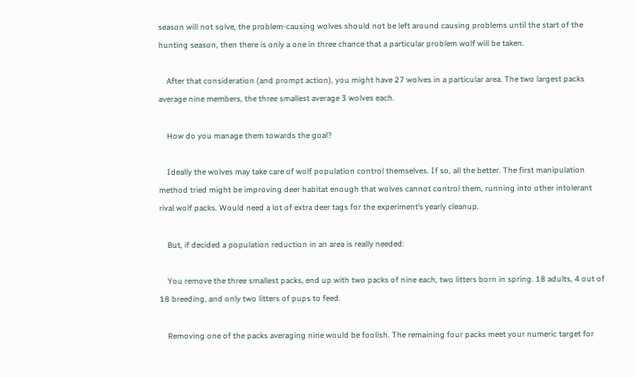season will not solve, the problem-causing wolves should not be left around causing problems until the start of the hunting season, then there is only a one in three chance that a particular problem wolf will be taken.

    After that consideration (and prompt action), you might have 27 wolves in a particular area. The two largest packs average nine members, the three smallest average 3 wolves each.

    How do you manage them towards the goal?

    Ideally the wolves may take care of wolf population control themselves. If so, all the better. The first manipulation method tried might be improving deer habitat enough that wolves cannot control them, running into other intolerant rival wolf packs. Would need a lot of extra deer tags for the experiment’s yearly cleanup.

    But, if decided a population reduction in an area is really needed:

    You remove the three smallest packs, end up with two packs of nine each, two litters born in spring. 18 adults, 4 out of 18 breeding, and only two litters of pups to feed.

    Removing one of the packs averaging nine would be foolish. The remaining four packs meet your numeric target for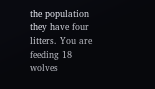the population they have four litters. You are feeding 18 wolves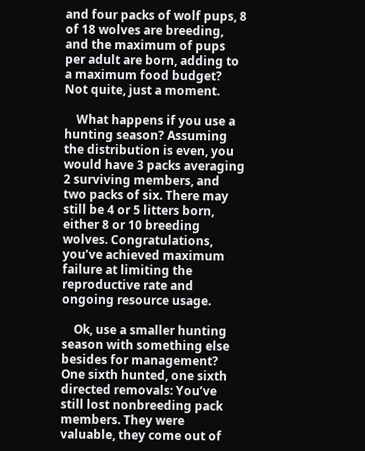and four packs of wolf pups, 8 of 18 wolves are breeding, and the maximum of pups per adult are born, adding to a maximum food budget? Not quite, just a moment.

    What happens if you use a hunting season? Assuming the distribution is even, you would have 3 packs averaging 2 surviving members, and two packs of six. There may still be 4 or 5 litters born, either 8 or 10 breeding wolves. Congratulations, you’ve achieved maximum failure at limiting the reproductive rate and ongoing resource usage.

    Ok, use a smaller hunting season with something else besides for management? One sixth hunted, one sixth directed removals: You’ve still lost nonbreeding pack members. They were valuable, they come out of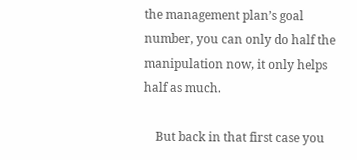the management plan’s goal number, you can only do half the manipulation now, it only helps half as much.

    But back in that first case you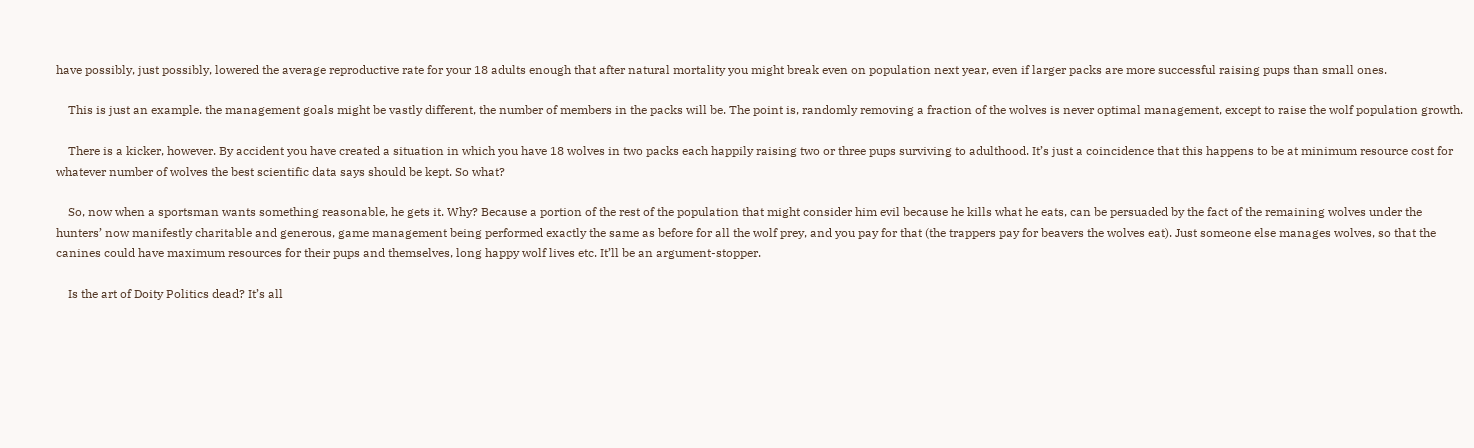have possibly, just possibly, lowered the average reproductive rate for your 18 adults enough that after natural mortality you might break even on population next year, even if larger packs are more successful raising pups than small ones.

    This is just an example. the management goals might be vastly different, the number of members in the packs will be. The point is, randomly removing a fraction of the wolves is never optimal management, except to raise the wolf population growth.

    There is a kicker, however. By accident you have created a situation in which you have 18 wolves in two packs each happily raising two or three pups surviving to adulthood. It’s just a coincidence that this happens to be at minimum resource cost for whatever number of wolves the best scientific data says should be kept. So what?

    So, now when a sportsman wants something reasonable, he gets it. Why? Because a portion of the rest of the population that might consider him evil because he kills what he eats, can be persuaded by the fact of the remaining wolves under the hunters’ now manifestly charitable and generous, game management being performed exactly the same as before for all the wolf prey, and you pay for that (the trappers pay for beavers the wolves eat). Just someone else manages wolves, so that the canines could have maximum resources for their pups and themselves, long happy wolf lives etc. It’ll be an argument-stopper.

    Is the art of Doity Politics dead? It’s all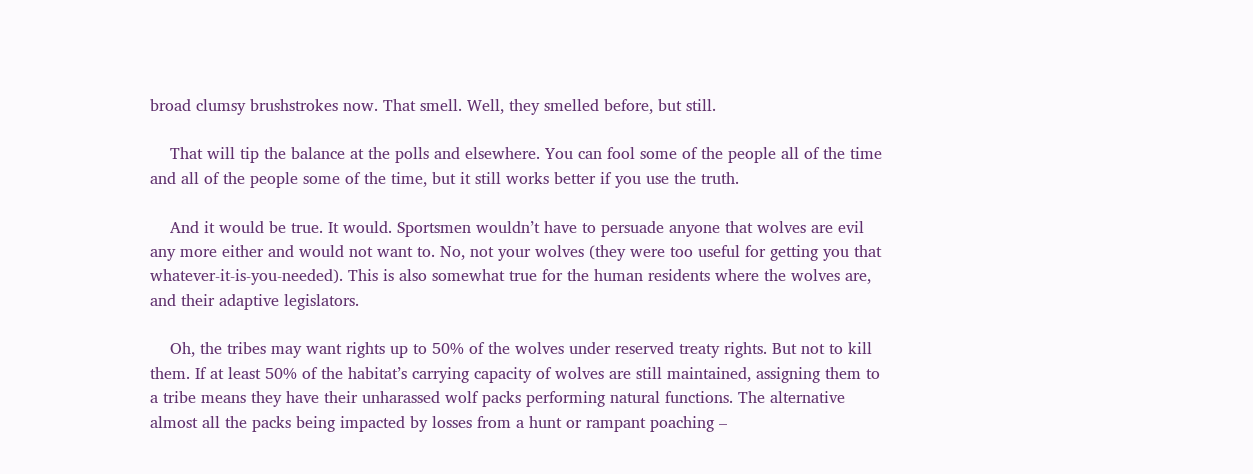broad clumsy brushstrokes now. That smell. Well, they smelled before, but still.

    That will tip the balance at the polls and elsewhere. You can fool some of the people all of the time and all of the people some of the time, but it still works better if you use the truth.

    And it would be true. It would. Sportsmen wouldn’t have to persuade anyone that wolves are evil any more either and would not want to. No, not your wolves (they were too useful for getting you that whatever-it-is-you-needed). This is also somewhat true for the human residents where the wolves are, and their adaptive legislators.

    Oh, the tribes may want rights up to 50% of the wolves under reserved treaty rights. But not to kill them. If at least 50% of the habitat’s carrying capacity of wolves are still maintained, assigning them to a tribe means they have their unharassed wolf packs performing natural functions. The alternative almost all the packs being impacted by losses from a hunt or rampant poaching –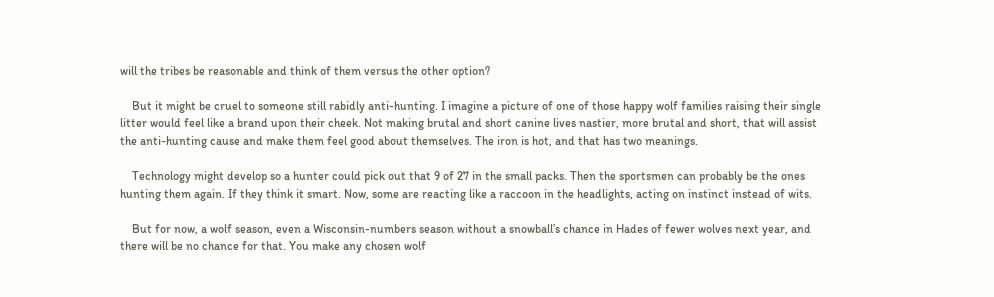will the tribes be reasonable and think of them versus the other option?

    But it might be cruel to someone still rabidly anti-hunting. I imagine a picture of one of those happy wolf families raising their single litter would feel like a brand upon their cheek. Not making brutal and short canine lives nastier, more brutal and short, that will assist the anti-hunting cause and make them feel good about themselves. The iron is hot, and that has two meanings.

    Technology might develop so a hunter could pick out that 9 of 27 in the small packs. Then the sportsmen can probably be the ones hunting them again. If they think it smart. Now, some are reacting like a raccoon in the headlights, acting on instinct instead of wits.

    But for now, a wolf season, even a Wisconsin-numbers season without a snowball’s chance in Hades of fewer wolves next year, and there will be no chance for that. You make any chosen wolf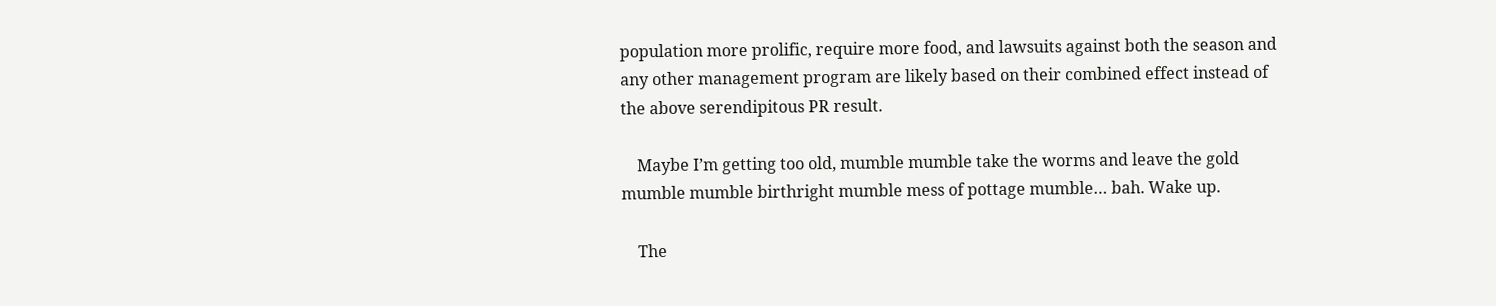population more prolific, require more food, and lawsuits against both the season and any other management program are likely based on their combined effect instead of the above serendipitous PR result.

    Maybe I’m getting too old, mumble mumble take the worms and leave the gold mumble mumble birthright mumble mess of pottage mumble… bah. Wake up.

    The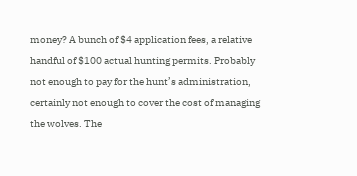money? A bunch of $4 application fees, a relative handful of $100 actual hunting permits. Probably not enough to pay for the hunt’s administration, certainly not enough to cover the cost of managing the wolves. The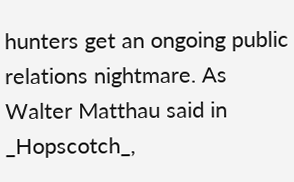hunters get an ongoing public relations nightmare. As Walter Matthau said in _Hopscotch_,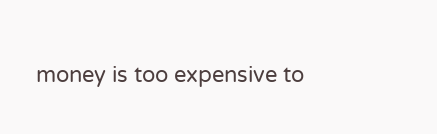money is too expensive to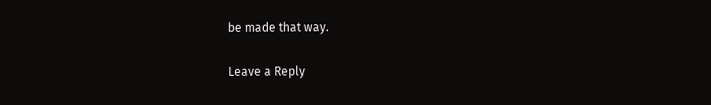be made that way.

Leave a Reply